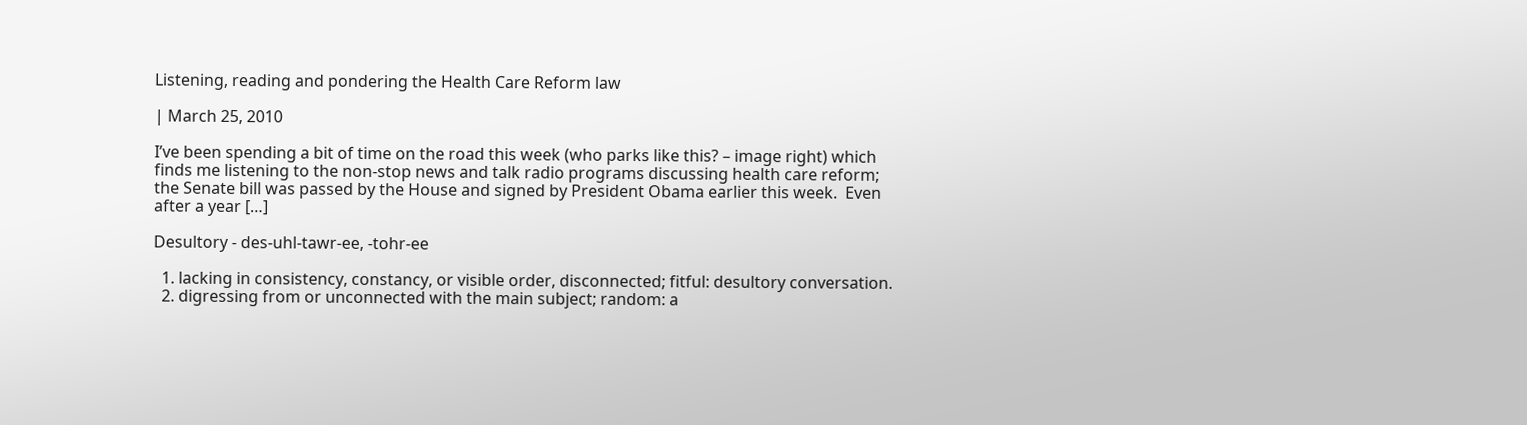Listening, reading and pondering the Health Care Reform law

| March 25, 2010

I’ve been spending a bit of time on the road this week (who parks like this? – image right) which finds me listening to the non-stop news and talk radio programs discussing health care reform; the Senate bill was passed by the House and signed by President Obama earlier this week.  Even after a year […]

Desultory - des-uhl-tawr-ee, -tohr-ee

  1. lacking in consistency, constancy, or visible order, disconnected; fitful: desultory conversation.
  2. digressing from or unconnected with the main subject; random: a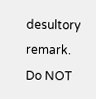desultory remark.
Do NOT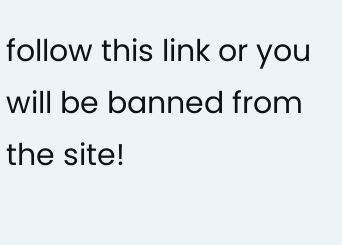follow this link or you will be banned from the site!